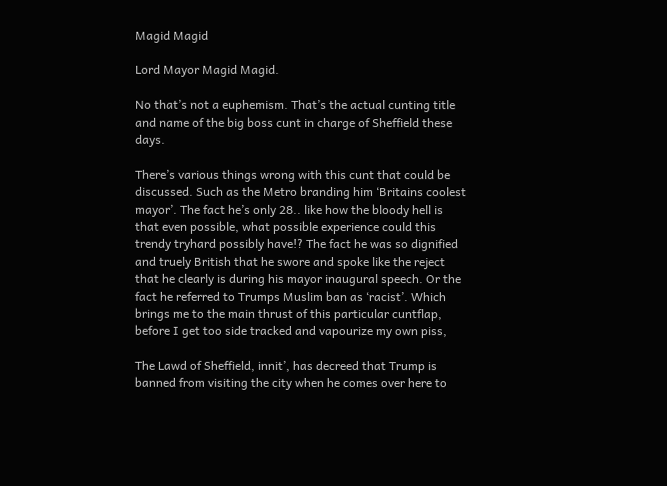Magid Magid

Lord Mayor Magid Magid.

No that’s not a euphemism. That’s the actual cunting title and name of the big boss cunt in charge of Sheffield these days.

There’s various things wrong with this cunt that could be discussed. Such as the Metro branding him ‘Britains coolest mayor’. The fact he’s only 28.. like how the bloody hell is that even possible, what possible experience could this trendy tryhard possibly have!? The fact he was so dignified and truely British that he swore and spoke like the reject that he clearly is during his mayor inaugural speech. Or the fact he referred to Trumps Muslim ban as ‘racist’. Which brings me to the main thrust of this particular cuntflap, before I get too side tracked and vapourize my own piss,

The Lawd of Sheffield, innit’, has decreed that Trump is banned from visiting the city when he comes over here to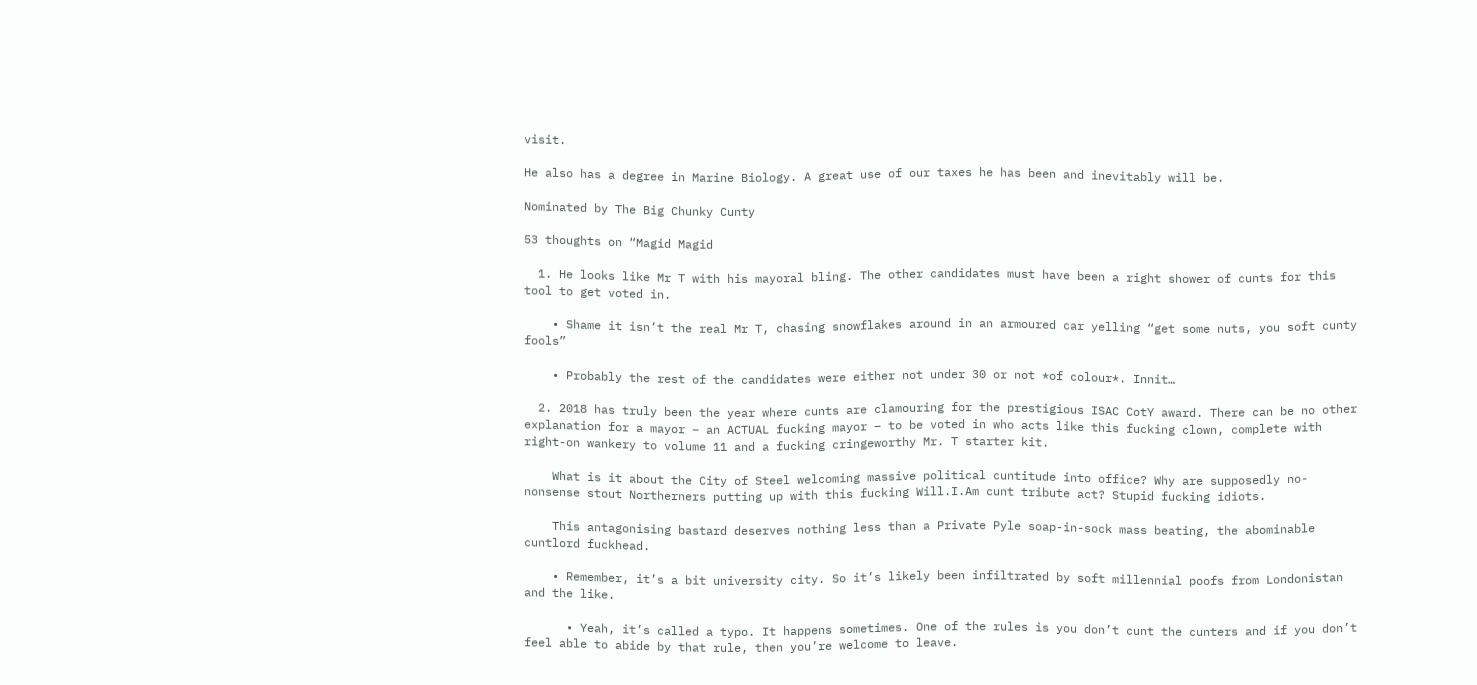visit.

He also has a degree in Marine Biology. A great use of our taxes he has been and inevitably will be.

Nominated by The Big Chunky Cunty

53 thoughts on “Magid Magid

  1. He looks like Mr T with his mayoral bling. The other candidates must have been a right shower of cunts for this tool to get voted in.

    • Shame it isn’t the real Mr T, chasing snowflakes around in an armoured car yelling “get some nuts, you soft cunty fools”

    • Probably the rest of the candidates were either not under 30 or not *of colour*. Innit…

  2. 2018 has truly been the year where cunts are clamouring for the prestigious ISAC CotY award. There can be no other explanation for a mayor – an ACTUAL fucking mayor – to be voted in who acts like this fucking clown, complete with right-on wankery to volume 11 and a fucking cringeworthy Mr. T starter kit.

    What is it about the City of Steel welcoming massive political cuntitude into office? Why are supposedly no-nonsense stout Northerners putting up with this fucking Will.I.Am cunt tribute act? Stupid fucking idiots.

    This antagonising bastard deserves nothing less than a Private Pyle soap-in-sock mass beating, the abominable cuntlord fuckhead.

    • Remember, it’s a bit university city. So it’s likely been infiltrated by soft millennial poofs from Londonistan and the like.

      • Yeah, it’s called a typo. It happens sometimes. One of the rules is you don’t cunt the cunters and if you don’t feel able to abide by that rule, then you’re welcome to leave.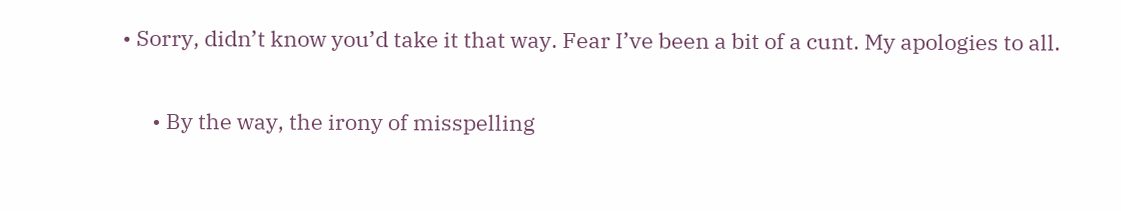• Sorry, didn’t know you’d take it that way. Fear I’ve been a bit of a cunt. My apologies to all.

      • By the way, the irony of misspelling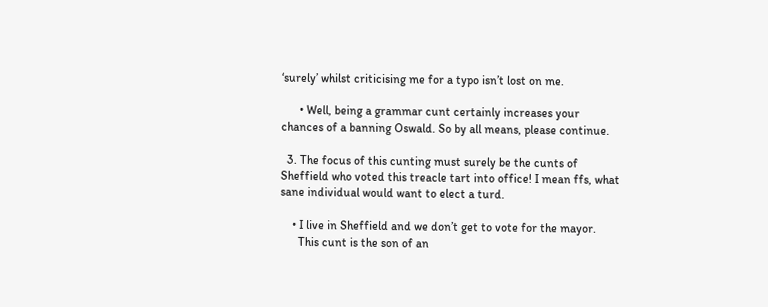‘surely’ whilst criticising me for a typo isn’t lost on me.

      • Well, being a grammar cunt certainly increases your chances of a banning Oswald. So by all means, please continue.

  3. The focus of this cunting must surely be the cunts of Sheffield who voted this treacle tart into office! I mean ffs, what sane individual would want to elect a turd.

    • I live in Sheffield and we don’t get to vote for the mayor.
      This cunt is the son of an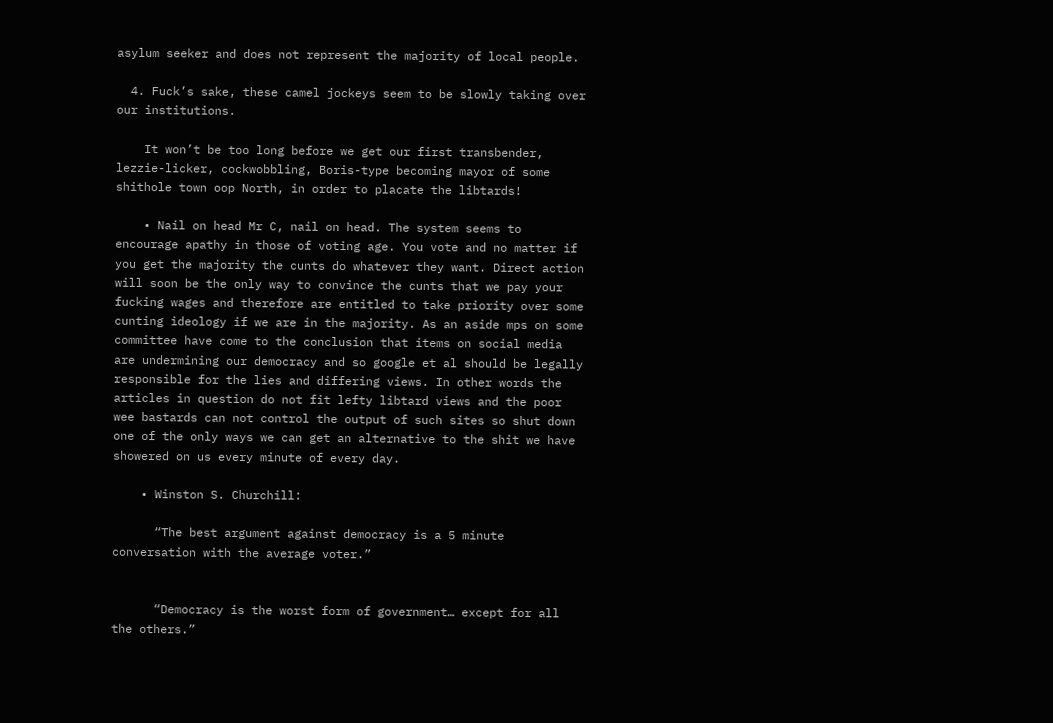asylum seeker and does not represent the majority of local people.

  4. Fuck’s sake, these camel jockeys seem to be slowly taking over our institutions.

    It won’t be too long before we get our first transbender, lezzie-licker, cockwobbling, Boris-type becoming mayor of some shithole town oop North, in order to placate the libtards!

    • Nail on head Mr C, nail on head. The system seems to encourage apathy in those of voting age. You vote and no matter if you get the majority the cunts do whatever they want. Direct action will soon be the only way to convince the cunts that we pay your fucking wages and therefore are entitled to take priority over some cunting ideology if we are in the majority. As an aside mps on some committee have come to the conclusion that items on social media are undermining our democracy and so google et al should be legally responsible for the lies and differing views. In other words the articles in question do not fit lefty libtard views and the poor wee bastards can not control the output of such sites so shut down one of the only ways we can get an alternative to the shit we have showered on us every minute of every day.

    • Winston S. Churchill:

      “The best argument against democracy is a 5 minute conversation with the average voter.”


      “Democracy is the worst form of government… except for all the others.”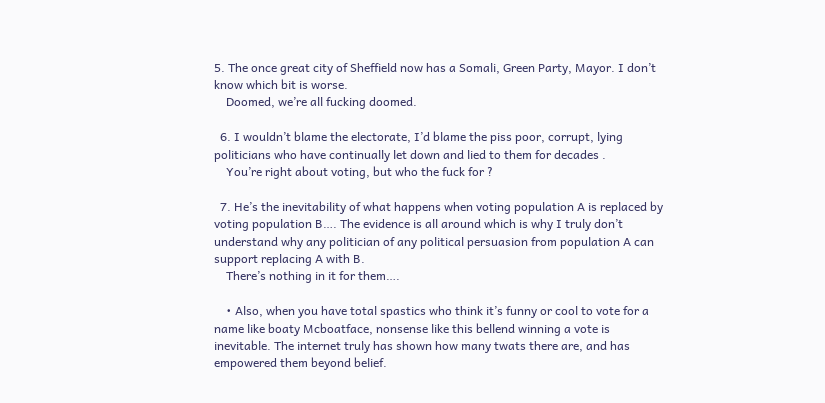5. The once great city of Sheffield now has a Somali, Green Party, Mayor. I don’t know which bit is worse.
    Doomed, we’re all fucking doomed.

  6. I wouldn’t blame the electorate, I’d blame the piss poor, corrupt, lying politicians who have continually let down and lied to them for decades .
    You’re right about voting, but who the fuck for ?

  7. He’s the inevitability of what happens when voting population A is replaced by voting population B…. The evidence is all around which is why I truly don’t understand why any politician of any political persuasion from population A can support replacing A with B.
    There’s nothing in it for them….

    • Also, when you have total spastics who think it’s funny or cool to vote for a name like boaty Mcboatface, nonsense like this bellend winning a vote is inevitable. The internet truly has shown how many twats there are, and has empowered them beyond belief.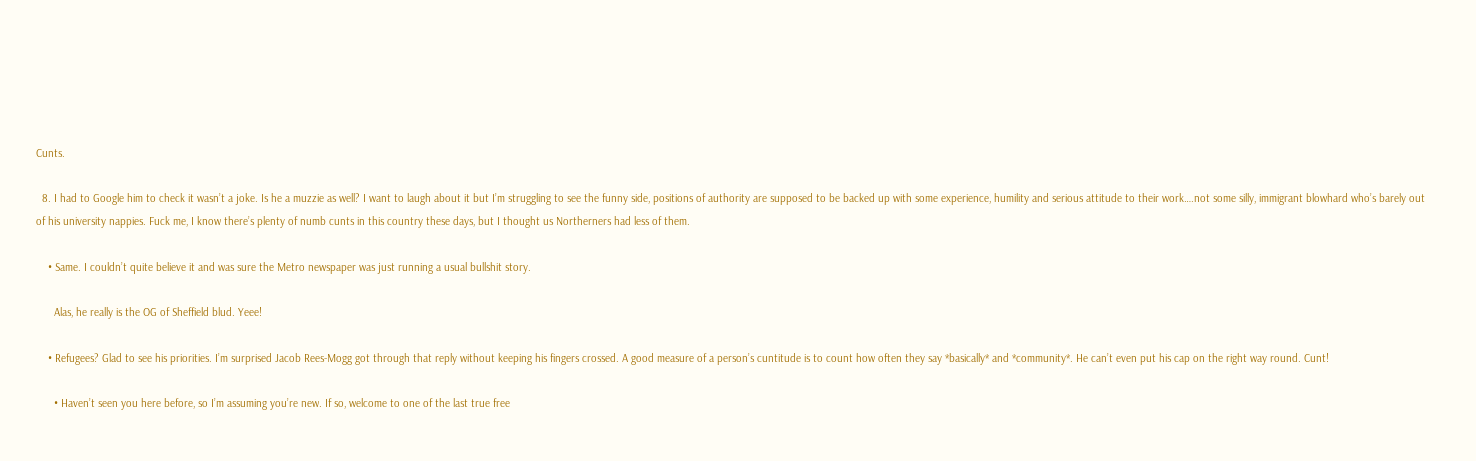Cunts.

  8. I had to Google him to check it wasn’t a joke. Is he a muzzie as well? I want to laugh about it but I’m struggling to see the funny side, positions of authority are supposed to be backed up with some experience, humility and serious attitude to their work….not some silly, immigrant blowhard who’s barely out of his university nappies. Fuck me, I know there’s plenty of numb cunts in this country these days, but I thought us Northerners had less of them.

    • Same. I couldn’t quite believe it and was sure the Metro newspaper was just running a usual bullshit story.

      Alas, he really is the OG of Sheffield blud. Yeee!

    • Refugees? Glad to see his priorities. I’m surprised Jacob Rees-Mogg got through that reply without keeping his fingers crossed. A good measure of a person’s cuntitude is to count how often they say *basically* and *community*. He can’t even put his cap on the right way round. Cunt!

      • Haven’t seen you here before, so I’m assuming you’re new. If so, welcome to one of the last true free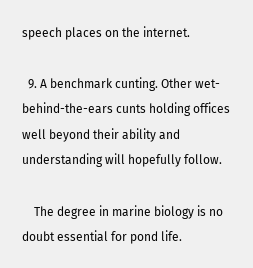speech places on the internet.

  9. A benchmark cunting. Other wet-behind-the-ears cunts holding offices well beyond their ability and understanding will hopefully follow.

    The degree in marine biology is no doubt essential for pond life.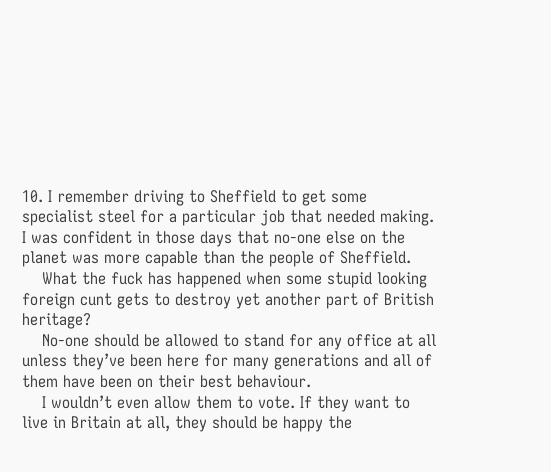10. I remember driving to Sheffield to get some specialist steel for a particular job that needed making. I was confident in those days that no-one else on the planet was more capable than the people of Sheffield.
    What the fuck has happened when some stupid looking foreign cunt gets to destroy yet another part of British heritage?
    No-one should be allowed to stand for any office at all unless they’ve been here for many generations and all of them have been on their best behaviour.
    I wouldn’t even allow them to vote. If they want to live in Britain at all, they should be happy the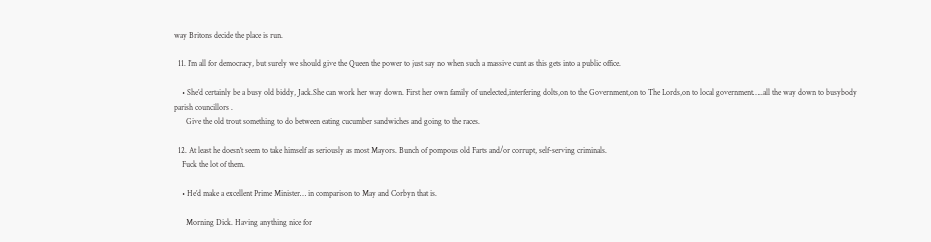way Britons decide the place is run.

  11. I’m all for democracy, but surely we should give the Queen the power to just say no when such a massive cunt as this gets into a public office.

    • She’d certainly be a busy old biddy, Jack.She can work her way down. First her own family of unelected,interfering dolts,on to the Government,on to The Lords,on to local government…..all the way down to busybody parish councillors .
      Give the old trout something to do between eating cucumber sandwiches and going to the races.

  12. At least he doesn’t seem to take himself as seriously as most Mayors. Bunch of pompous old Farts and/or corrupt, self-serving criminals.
    Fuck the lot of them.

    • He’d make a excellent Prime Minister… in comparison to May and Corbyn that is.

      Morning Dick. Having anything nice for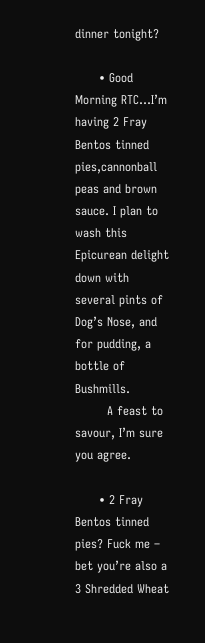dinner tonight?

      • Good Morning RTC…I’m having 2 Fray Bentos tinned pies,cannonball peas and brown sauce. I plan to wash this Epicurean delight down with several pints of Dog’s Nose, and for pudding, a bottle of Bushmills.
        A feast to savour, I’m sure you agree.

      • 2 Fray Bentos tinned pies? Fuck me – bet you’re also a 3 Shredded Wheat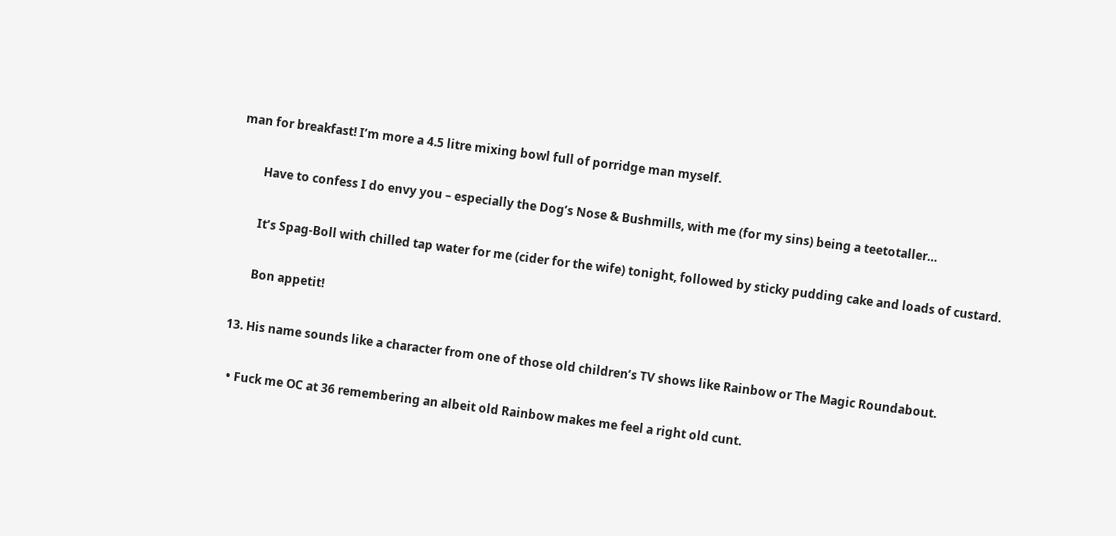man for breakfast! I’m more a 4.5 litre mixing bowl full of porridge man myself.

        Have to confess I do envy you – especially the Dog’s Nose & Bushmills, with me (for my sins) being a teetotaller…

        It’s Spag-Boll with chilled tap water for me (cider for the wife) tonight, followed by sticky pudding cake and loads of custard.

        Bon appetit!

  13. His name sounds like a character from one of those old children’s TV shows like Rainbow or The Magic Roundabout.

    • Fuck me OC at 36 remembering an albeit old Rainbow makes me feel a right old cunt.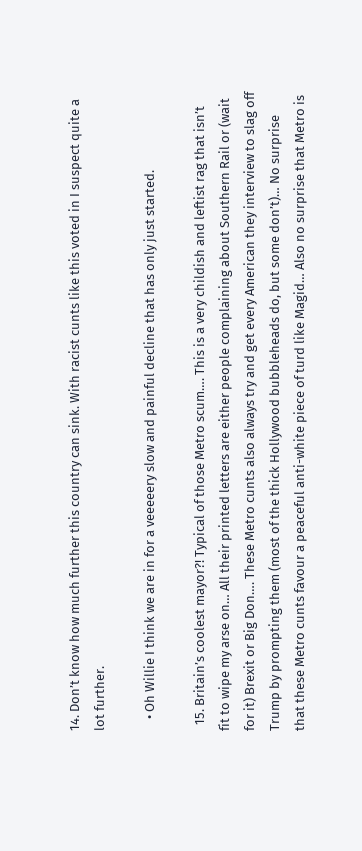14. Don’t know how much further this country can sink. With racist cunts like this voted in I suspect quite a lot further.

    • Oh Willie I think we are in for a veeeeery slow and painful decline that has only just started.

  15. Britain’s coolest mayor?! Typical of those Metro scum…. This is a very childish and leftist rag that isn’t fit to wipe my arse on… All their printed letters are either people complaining about Southern Rail or (wait for it) Brexit or Big Don…. These Metro cunts also always try and get every American they interview to slag off Trump by prompting them (most of the thick Hollywood bubbleheads do, but some don’t)… No surprise that these Metro cunts favour a peaceful anti-white piece of turd like Magid… Also no surprise that Metro is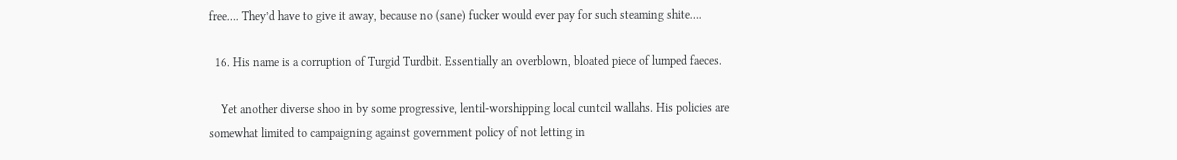free…. They’d have to give it away, because no (sane) fucker would ever pay for such steaming shite….

  16. His name is a corruption of Turgid Turdbit. Essentially an overblown, bloated piece of lumped faeces.

    Yet another diverse shoo in by some progressive, lentil-worshipping local cuntcil wallahs. His policies are somewhat limited to campaigning against government policy of not letting in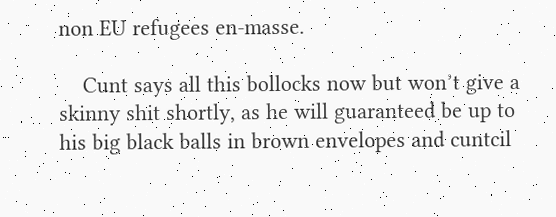non EU refugees en-masse.

    Cunt says all this bollocks now but won’t give a skinny shit shortly, as he will guaranteed be up to his big black balls in brown envelopes and cuntcil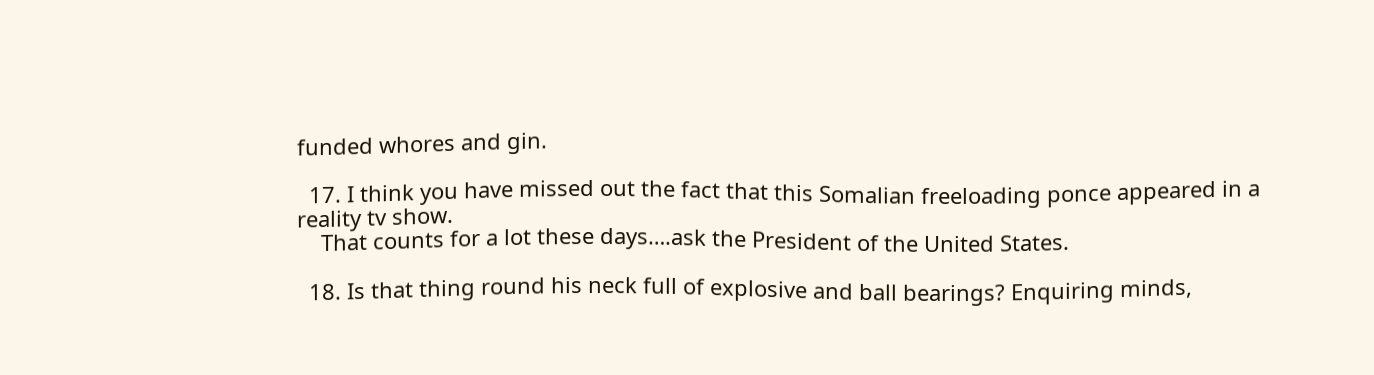funded whores and gin.

  17. I think you have missed out the fact that this Somalian freeloading ponce appeared in a reality tv show.
    That counts for a lot these days….ask the President of the United States.

  18. Is that thing round his neck full of explosive and ball bearings? Enquiring minds,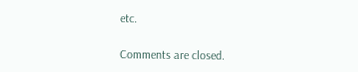etc.

Comments are closed.